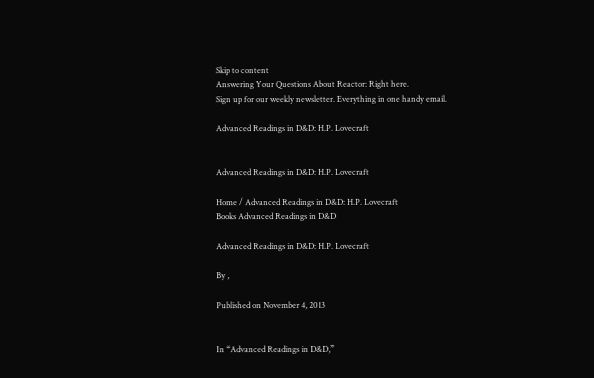Skip to content
Answering Your Questions About Reactor: Right here.
Sign up for our weekly newsletter. Everything in one handy email.

Advanced Readings in D&D: H.P. Lovecraft


Advanced Readings in D&D: H.P. Lovecraft

Home / Advanced Readings in D&D: H.P. Lovecraft
Books Advanced Readings in D&D

Advanced Readings in D&D: H.P. Lovecraft

By ,

Published on November 4, 2013


In “Advanced Readings in D&D,”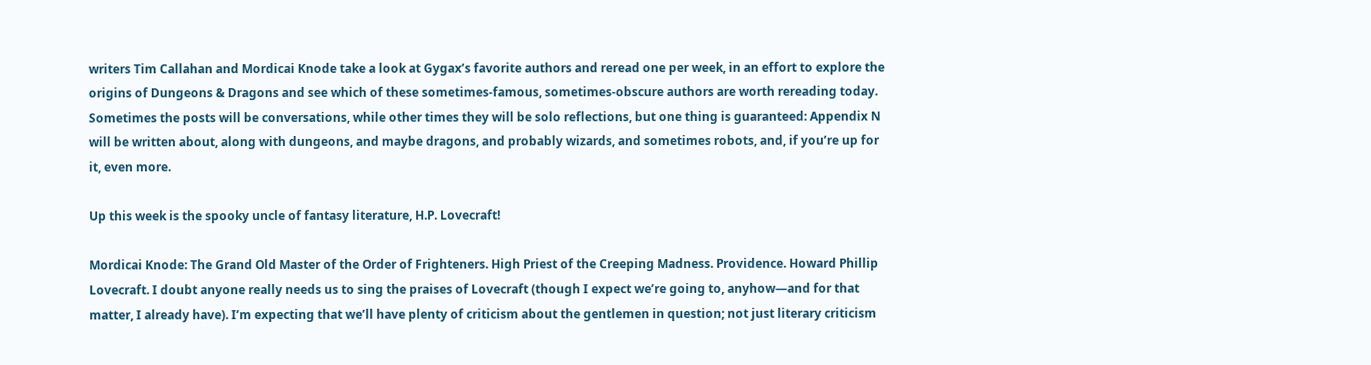writers Tim Callahan and Mordicai Knode take a look at Gygax’s favorite authors and reread one per week, in an effort to explore the origins of Dungeons & Dragons and see which of these sometimes-famous, sometimes-obscure authors are worth rereading today. Sometimes the posts will be conversations, while other times they will be solo reflections, but one thing is guaranteed: Appendix N will be written about, along with dungeons, and maybe dragons, and probably wizards, and sometimes robots, and, if you’re up for it, even more.

Up this week is the spooky uncle of fantasy literature, H.P. Lovecraft!

Mordicai Knode: The Grand Old Master of the Order of Frighteners. High Priest of the Creeping Madness. Providence. Howard Phillip Lovecraft. I doubt anyone really needs us to sing the praises of Lovecraft (though I expect we’re going to, anyhow—and for that matter, I already have). I’m expecting that we’ll have plenty of criticism about the gentlemen in question; not just literary criticism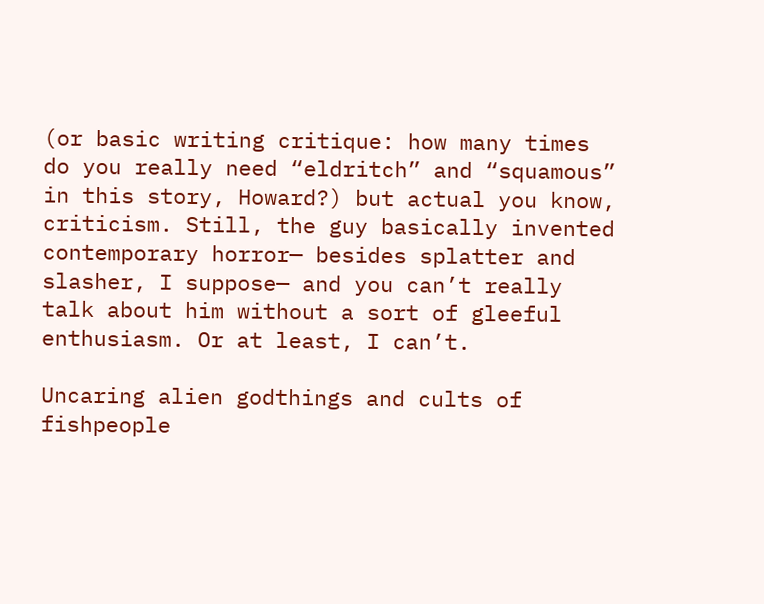(or basic writing critique: how many times do you really need “eldritch” and “squamous” in this story, Howard?) but actual you know, criticism. Still, the guy basically invented contemporary horror— besides splatter and slasher, I suppose— and you can’t really talk about him without a sort of gleeful enthusiasm. Or at least, I can’t.

Uncaring alien godthings and cults of fishpeople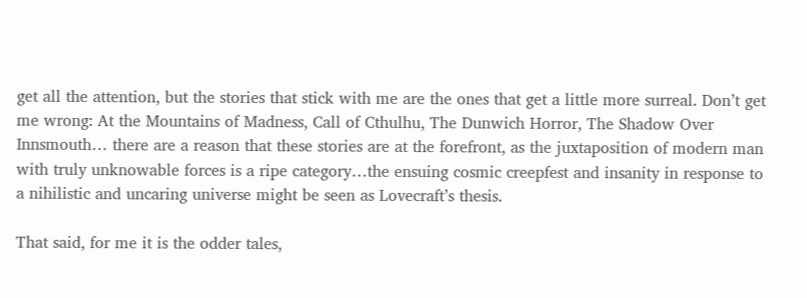get all the attention, but the stories that stick with me are the ones that get a little more surreal. Don’t get me wrong: At the Mountains of Madness, Call of Cthulhu, The Dunwich Horror, The Shadow Over Innsmouth… there are a reason that these stories are at the forefront, as the juxtaposition of modern man with truly unknowable forces is a ripe category…the ensuing cosmic creepfest and insanity in response to a nihilistic and uncaring universe might be seen as Lovecraft’s thesis.

That said, for me it is the odder tales,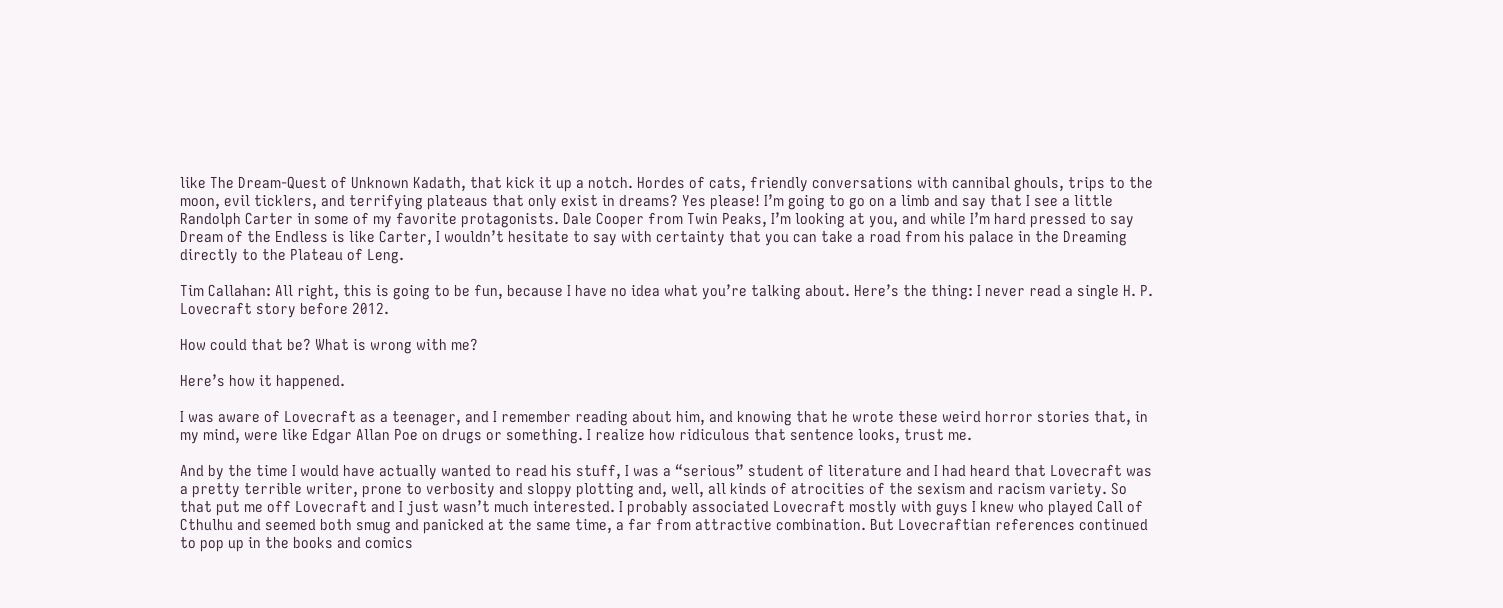like The Dream-Quest of Unknown Kadath, that kick it up a notch. Hordes of cats, friendly conversations with cannibal ghouls, trips to the moon, evil ticklers, and terrifying plateaus that only exist in dreams? Yes please! I’m going to go on a limb and say that I see a little Randolph Carter in some of my favorite protagonists. Dale Cooper from Twin Peaks, I’m looking at you, and while I’m hard pressed to say Dream of the Endless is like Carter, I wouldn’t hesitate to say with certainty that you can take a road from his palace in the Dreaming directly to the Plateau of Leng.

Tim Callahan: All right, this is going to be fun, because I have no idea what you’re talking about. Here’s the thing: I never read a single H. P. Lovecraft story before 2012.

How could that be? What is wrong with me?

Here’s how it happened.

I was aware of Lovecraft as a teenager, and I remember reading about him, and knowing that he wrote these weird horror stories that, in my mind, were like Edgar Allan Poe on drugs or something. I realize how ridiculous that sentence looks, trust me.

And by the time I would have actually wanted to read his stuff, I was a “serious” student of literature and I had heard that Lovecraft was a pretty terrible writer, prone to verbosity and sloppy plotting and, well, all kinds of atrocities of the sexism and racism variety. So that put me off Lovecraft and I just wasn’t much interested. I probably associated Lovecraft mostly with guys I knew who played Call of Cthulhu and seemed both smug and panicked at the same time, a far from attractive combination. But Lovecraftian references continued to pop up in the books and comics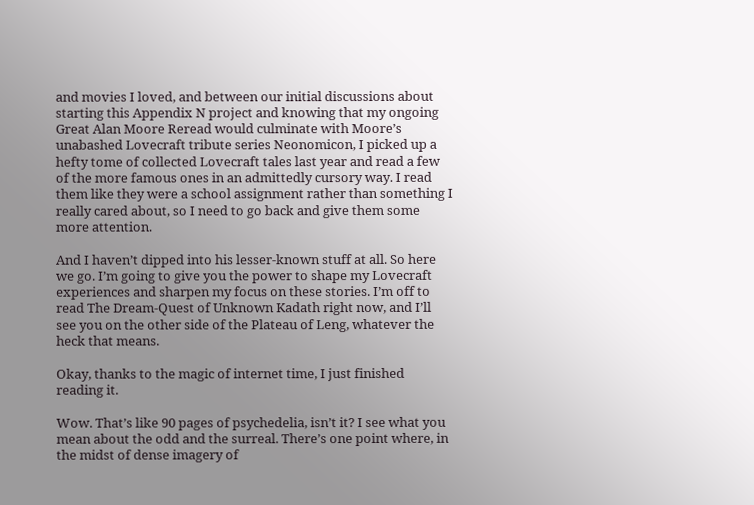and movies I loved, and between our initial discussions about starting this Appendix N project and knowing that my ongoing Great Alan Moore Reread would culminate with Moore’s unabashed Lovecraft tribute series Neonomicon, I picked up a hefty tome of collected Lovecraft tales last year and read a few of the more famous ones in an admittedly cursory way. I read them like they were a school assignment rather than something I really cared about, so I need to go back and give them some more attention.

And I haven’t dipped into his lesser-known stuff at all. So here we go. I’m going to give you the power to shape my Lovecraft experiences and sharpen my focus on these stories. I’m off to read The Dream-Quest of Unknown Kadath right now, and I’ll see you on the other side of the Plateau of Leng, whatever the heck that means.

Okay, thanks to the magic of internet time, I just finished reading it.

Wow. That’s like 90 pages of psychedelia, isn’t it? I see what you mean about the odd and the surreal. There’s one point where, in the midst of dense imagery of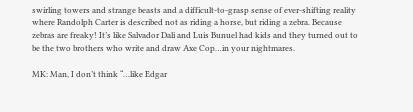swirling towers and strange beasts and a difficult-to-grasp sense of ever-shifting reality where Randolph Carter is described not as riding a horse, but riding a zebra. Because zebras are freaky! It’s like Salvador Dali and Luis Bunuel had kids and they turned out to be the two brothers who write and draw Axe Cop…in your nightmares.

MK: Man, I don’t think “…like Edgar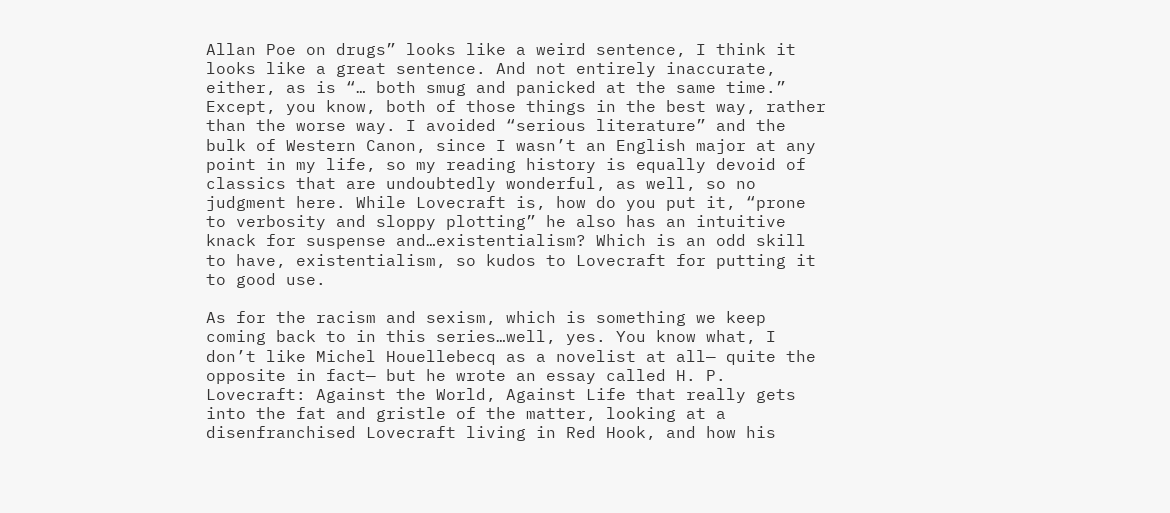Allan Poe on drugs” looks like a weird sentence, I think it looks like a great sentence. And not entirely inaccurate, either, as is “… both smug and panicked at the same time.” Except, you know, both of those things in the best way, rather than the worse way. I avoided “serious literature” and the bulk of Western Canon, since I wasn’t an English major at any point in my life, so my reading history is equally devoid of classics that are undoubtedly wonderful, as well, so no judgment here. While Lovecraft is, how do you put it, “prone to verbosity and sloppy plotting” he also has an intuitive knack for suspense and…existentialism? Which is an odd skill to have, existentialism, so kudos to Lovecraft for putting it to good use.

As for the racism and sexism, which is something we keep coming back to in this series…well, yes. You know what, I don’t like Michel Houellebecq as a novelist at all— quite the opposite in fact— but he wrote an essay called H. P. Lovecraft: Against the World, Against Life that really gets into the fat and gristle of the matter, looking at a disenfranchised Lovecraft living in Red Hook, and how his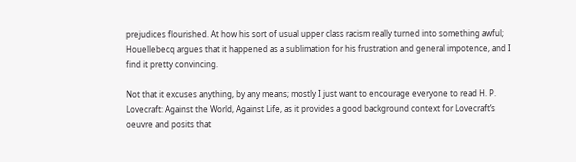prejudices flourished. At how his sort of usual upper class racism really turned into something awful; Houellebecq argues that it happened as a sublimation for his frustration and general impotence, and I find it pretty convincing.

Not that it excuses anything, by any means; mostly I just want to encourage everyone to read H. P. Lovecraft: Against the World, Against Life, as it provides a good background context for Lovecraft’s oeuvre and posits that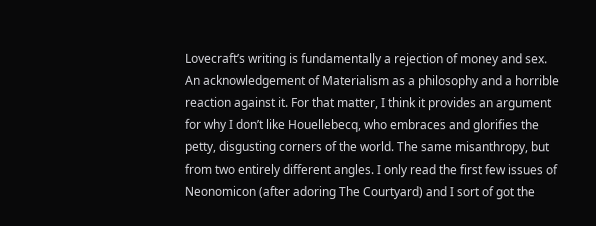Lovecraft’s writing is fundamentally a rejection of money and sex. An acknowledgement of Materialism as a philosophy and a horrible reaction against it. For that matter, I think it provides an argument for why I don’t like Houellebecq, who embraces and glorifies the petty, disgusting corners of the world. The same misanthropy, but from two entirely different angles. I only read the first few issues of Neonomicon (after adoring The Courtyard) and I sort of got the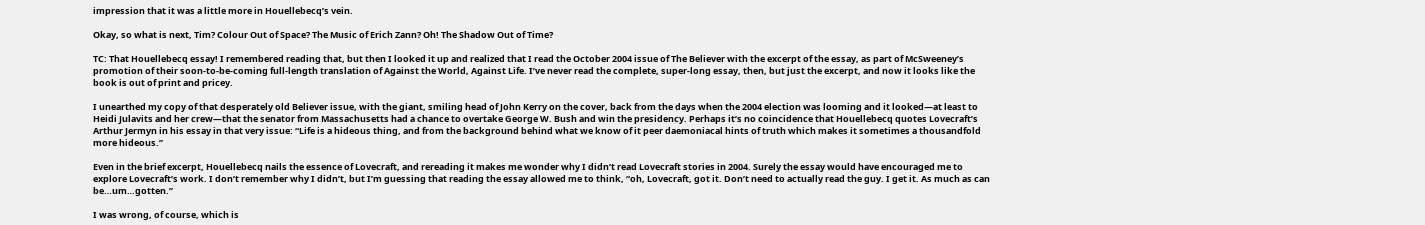impression that it was a little more in Houellebecq’s vein.

Okay, so what is next, Tim? Colour Out of Space? The Music of Erich Zann? Oh! The Shadow Out of Time?

TC: That Houellebecq essay! I remembered reading that, but then I looked it up and realized that I read the October 2004 issue of The Believer with the excerpt of the essay, as part of McSweeney’s promotion of their soon-to-be-coming full-length translation of Against the World, Against Life. I’ve never read the complete, super-long essay, then, but just the excerpt, and now it looks like the book is out of print and pricey.

I unearthed my copy of that desperately old Believer issue, with the giant, smiling head of John Kerry on the cover, back from the days when the 2004 election was looming and it looked—at least to Heidi Julavits and her crew—that the senator from Massachusetts had a chance to overtake George W. Bush and win the presidency. Perhaps it’s no coincidence that Houellebecq quotes Lovecraft’s Arthur Jermyn in his essay in that very issue: “Life is a hideous thing, and from the background behind what we know of it peer daemoniacal hints of truth which makes it sometimes a thousandfold more hideous.”

Even in the brief excerpt, Houellebecq nails the essence of Lovecraft, and rereading it makes me wonder why I didn’t read Lovecraft stories in 2004. Surely the essay would have encouraged me to explore Lovecraft’s work. I don’t remember why I didn’t, but I’m guessing that reading the essay allowed me to think, “oh, Lovecraft, got it. Don’t need to actually read the guy. I get it. As much as can be…um…gotten.”

I was wrong, of course, which is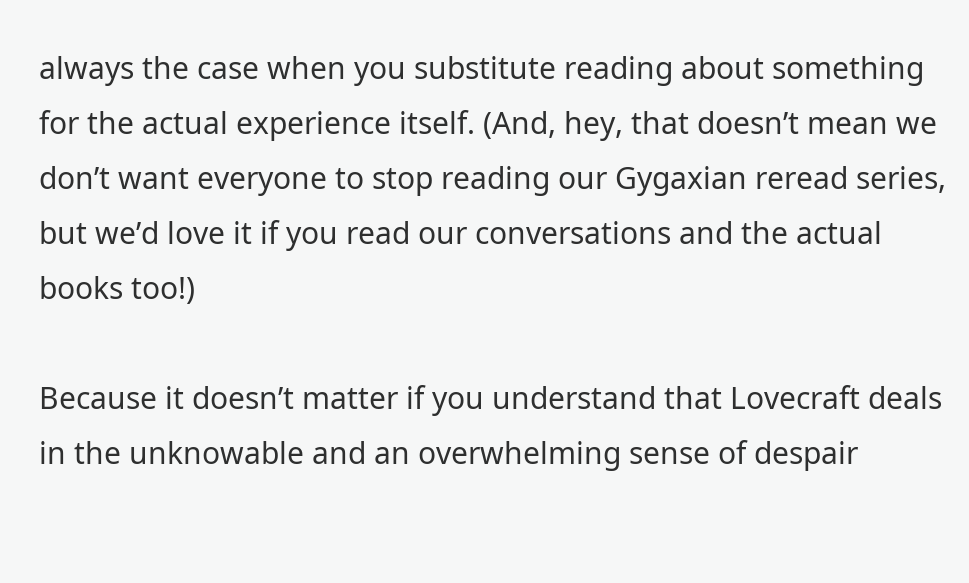always the case when you substitute reading about something for the actual experience itself. (And, hey, that doesn’t mean we don’t want everyone to stop reading our Gygaxian reread series, but we’d love it if you read our conversations and the actual books too!)

Because it doesn’t matter if you understand that Lovecraft deals in the unknowable and an overwhelming sense of despair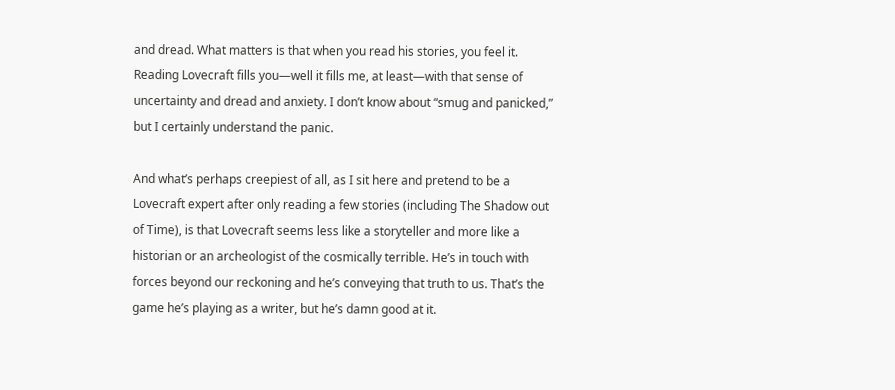and dread. What matters is that when you read his stories, you feel it. Reading Lovecraft fills you—well it fills me, at least—with that sense of uncertainty and dread and anxiety. I don’t know about “smug and panicked,” but I certainly understand the panic.

And what’s perhaps creepiest of all, as I sit here and pretend to be a Lovecraft expert after only reading a few stories (including The Shadow out of Time), is that Lovecraft seems less like a storyteller and more like a historian or an archeologist of the cosmically terrible. He’s in touch with forces beyond our reckoning and he’s conveying that truth to us. That’s the game he’s playing as a writer, but he’s damn good at it.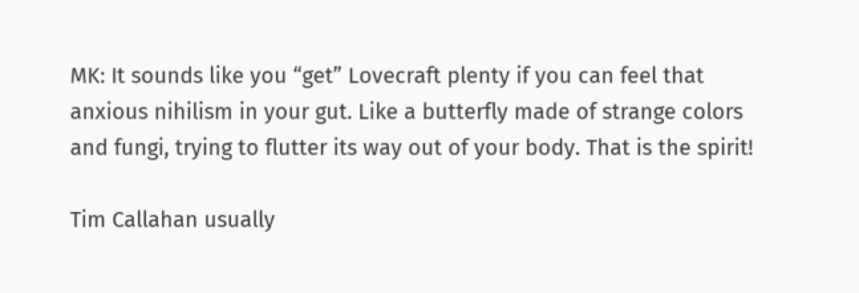MK: It sounds like you “get” Lovecraft plenty if you can feel that anxious nihilism in your gut. Like a butterfly made of strange colors and fungi, trying to flutter its way out of your body. That is the spirit!

Tim Callahan usually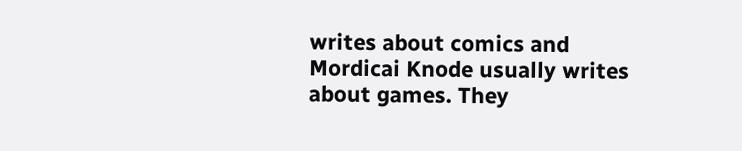writes about comics and Mordicai Knode usually writes about games. They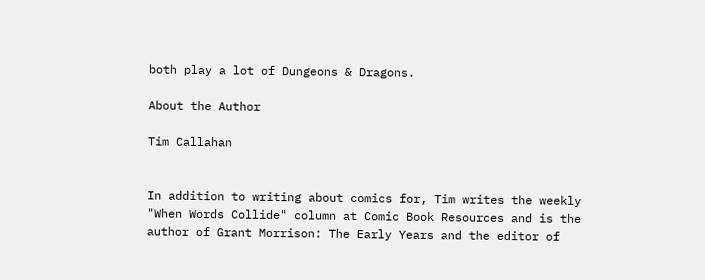both play a lot of Dungeons & Dragons.

About the Author

Tim Callahan


In addition to writing about comics for, Tim writes the weekly "When Words Collide" column at Comic Book Resources and is the author of Grant Morrison: The Early Years and the editor of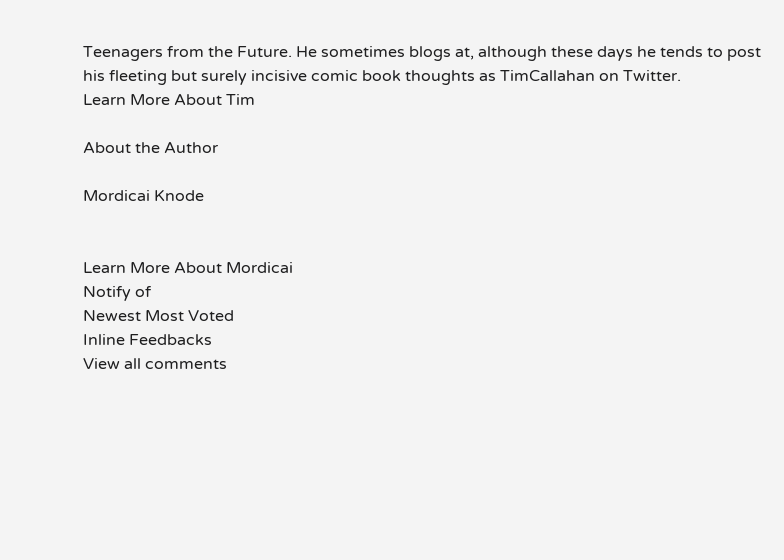Teenagers from the Future. He sometimes blogs at, although these days he tends to post his fleeting but surely incisive comic book thoughts as TimCallahan on Twitter.
Learn More About Tim

About the Author

Mordicai Knode


Learn More About Mordicai
Notify of
Newest Most Voted
Inline Feedbacks
View all comments